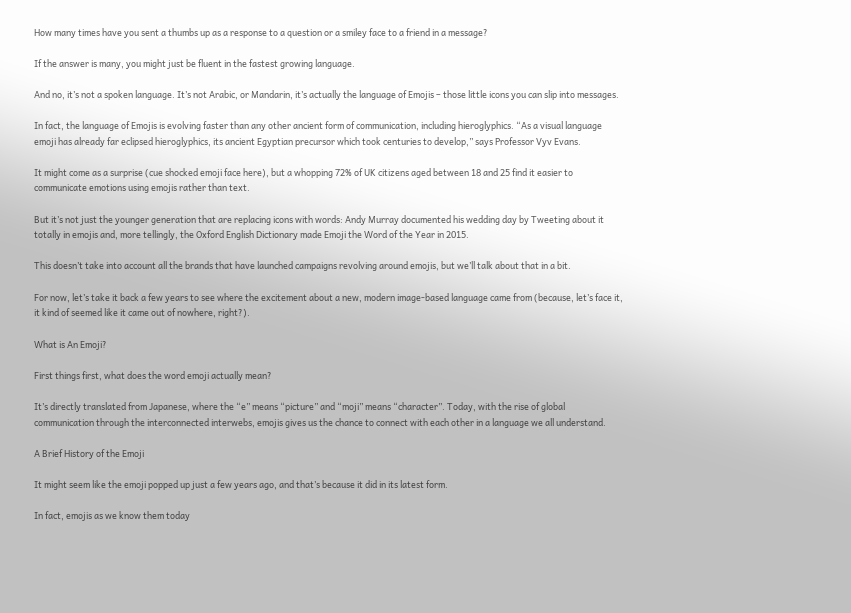How many times have you sent a thumbs up as a response to a question or a smiley face to a friend in a message?

If the answer is many, you might just be fluent in the fastest growing language.

And no, it’s not a spoken language. It’s not Arabic, or Mandarin, it’s actually the language of Emojis – those little icons you can slip into messages.

In fact, the language of Emojis is evolving faster than any other ancient form of communication, including hieroglyphics. “As a visual language emoji has already far eclipsed hieroglyphics, its ancient Egyptian precursor which took centuries to develop,” says Professor Vyv Evans.

It might come as a surprise (cue shocked emoji face here), but a whopping 72% of UK citizens aged between 18 and 25 find it easier to communicate emotions using emojis rather than text.

But it’s not just the younger generation that are replacing icons with words: Andy Murray documented his wedding day by Tweeting about it totally in emojis and, more tellingly, the Oxford English Dictionary made Emoji the Word of the Year in 2015.

This doesn’t take into account all the brands that have launched campaigns revolving around emojis, but we’ll talk about that in a bit.

For now, let’s take it back a few years to see where the excitement about a new, modern image-based language came from (because, let’s face it, it kind of seemed like it came out of nowhere, right?).

What is An Emoji?

First things first, what does the word emoji actually mean?

It’s directly translated from Japanese, where the “e” means “picture” and “moji” means “character”. Today, with the rise of global communication through the interconnected interwebs, emojis gives us the chance to connect with each other in a language we all understand.

A Brief History of the Emoji

It might seem like the emoji popped up just a few years ago, and that’s because it did in its latest form.

In fact, emojis as we know them today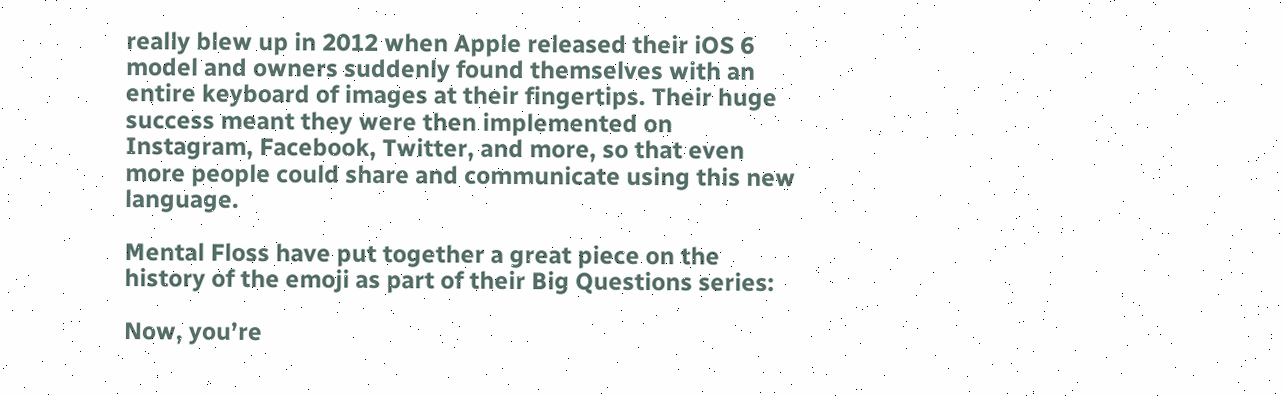really blew up in 2012 when Apple released their iOS 6 model and owners suddenly found themselves with an entire keyboard of images at their fingertips. Their huge success meant they were then implemented on Instagram, Facebook, Twitter, and more, so that even more people could share and communicate using this new language.

Mental Floss have put together a great piece on the history of the emoji as part of their Big Questions series:

Now, you’re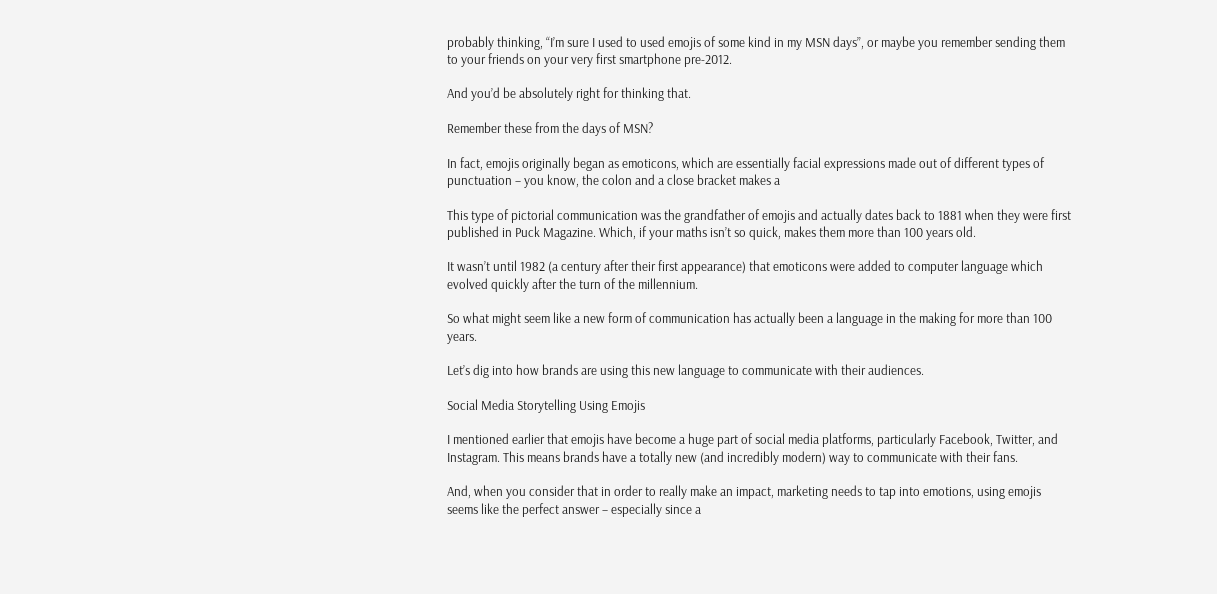probably thinking, “I’m sure I used to used emojis of some kind in my MSN days”, or maybe you remember sending them to your friends on your very first smartphone pre-2012.

And you’d be absolutely right for thinking that.

Remember these from the days of MSN?

In fact, emojis originally began as emoticons, which are essentially facial expressions made out of different types of punctuation – you know, the colon and a close bracket makes a

This type of pictorial communication was the grandfather of emojis and actually dates back to 1881 when they were first published in Puck Magazine. Which, if your maths isn’t so quick, makes them more than 100 years old.

It wasn’t until 1982 (a century after their first appearance) that emoticons were added to computer language which evolved quickly after the turn of the millennium.

So what might seem like a new form of communication has actually been a language in the making for more than 100 years.

Let’s dig into how brands are using this new language to communicate with their audiences.

Social Media Storytelling Using Emojis

I mentioned earlier that emojis have become a huge part of social media platforms, particularly Facebook, Twitter, and Instagram. This means brands have a totally new (and incredibly modern) way to communicate with their fans.

And, when you consider that in order to really make an impact, marketing needs to tap into emotions, using emojis seems like the perfect answer – especially since a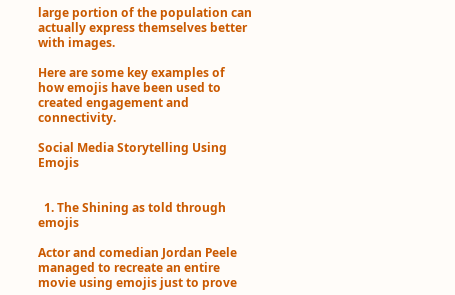large portion of the population can actually express themselves better with images.

Here are some key examples of how emojis have been used to created engagement and connectivity.

Social Media Storytelling Using Emojis


  1. The Shining as told through emojis

Actor and comedian Jordan Peele managed to recreate an entire movie using emojis just to prove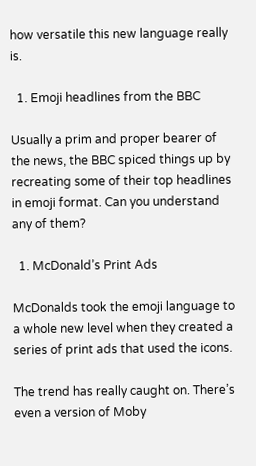how versatile this new language really is.

  1. Emoji headlines from the BBC

Usually a prim and proper bearer of the news, the BBC spiced things up by recreating some of their top headlines in emoji format. Can you understand any of them?

  1. McDonald’s Print Ads

McDonalds took the emoji language to a whole new level when they created a series of print ads that used the icons.

The trend has really caught on. There’s even a version of Moby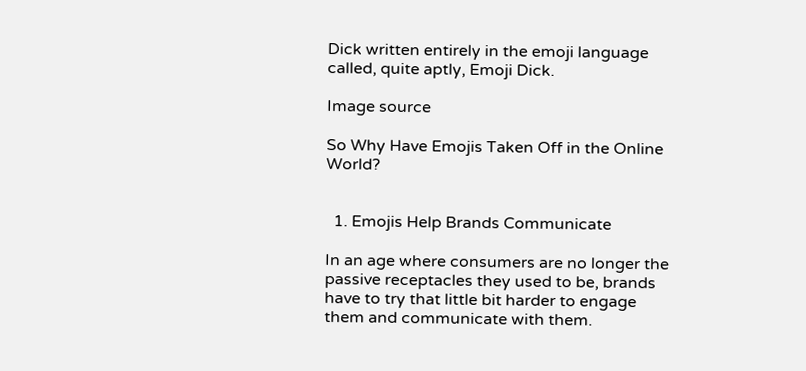Dick written entirely in the emoji language called, quite aptly, Emoji Dick.

Image source

So Why Have Emojis Taken Off in the Online World?


  1. Emojis Help Brands Communicate

In an age where consumers are no longer the passive receptacles they used to be, brands have to try that little bit harder to engage them and communicate with them.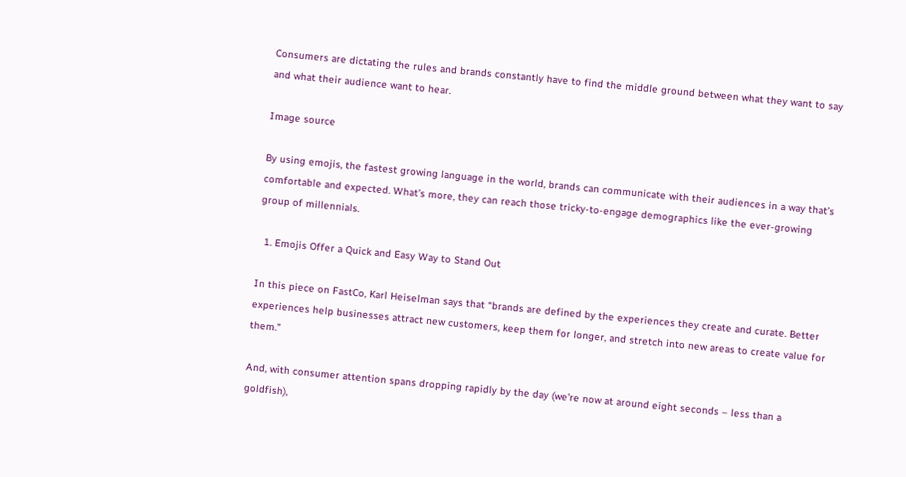Consumers are dictating the rules and brands constantly have to find the middle ground between what they want to say and what their audience want to hear.

Image source

By using emojis, the fastest growing language in the world, brands can communicate with their audiences in a way that’s comfortable and expected. What’s more, they can reach those tricky-to-engage demographics like the ever-growing group of millennials.

  1. Emojis Offer a Quick and Easy Way to Stand Out

In this piece on FastCo, Karl Heiselman says that “brands are defined by the experiences they create and curate. Better experiences help businesses attract new customers, keep them for longer, and stretch into new areas to create value for them.”

And, with consumer attention spans dropping rapidly by the day (we’re now at around eight seconds – less than a goldfish),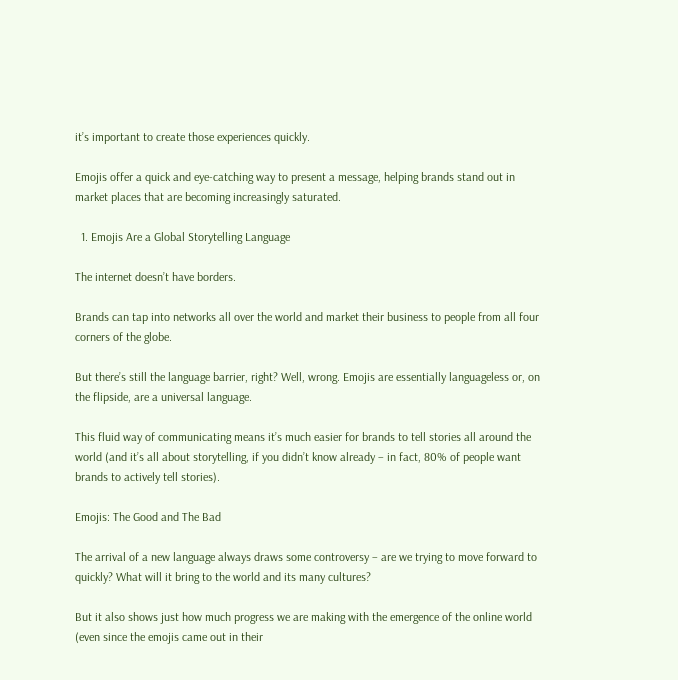it’s important to create those experiences quickly.

Emojis offer a quick and eye-catching way to present a message, helping brands stand out in market places that are becoming increasingly saturated.

  1. Emojis Are a Global Storytelling Language

The internet doesn’t have borders.

Brands can tap into networks all over the world and market their business to people from all four corners of the globe.

But there’s still the language barrier, right? Well, wrong. Emojis are essentially languageless or, on the flipside, are a universal language.

This fluid way of communicating means it’s much easier for brands to tell stories all around the world (and it’s all about storytelling, if you didn’t know already – in fact, 80% of people want brands to actively tell stories).

Emojis: The Good and The Bad

The arrival of a new language always draws some controversy – are we trying to move forward to quickly? What will it bring to the world and its many cultures?

But it also shows just how much progress we are making with the emergence of the online world (even since the emojis came out in their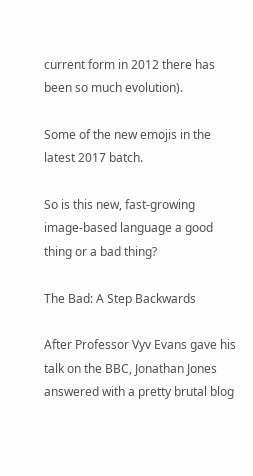current form in 2012 there has been so much evolution).

Some of the new emojis in the latest 2017 batch.

So is this new, fast-growing image-based language a good thing or a bad thing?

The Bad: A Step Backwards

After Professor Vyv Evans gave his talk on the BBC, Jonathan Jones answered with a pretty brutal blog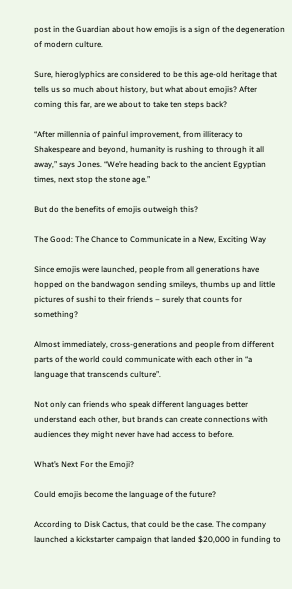post in the Guardian about how emojis is a sign of the degeneration of modern culture.

Sure, hieroglyphics are considered to be this age-old heritage that tells us so much about history, but what about emojis? After coming this far, are we about to take ten steps back?

“After millennia of painful improvement, from illiteracy to Shakespeare and beyond, humanity is rushing to through it all away,” says Jones. “We’re heading back to the ancient Egyptian times, next stop the stone age.”

But do the benefits of emojis outweigh this?

The Good: The Chance to Communicate in a New, Exciting Way

Since emojis were launched, people from all generations have hopped on the bandwagon sending smileys, thumbs up and little pictures of sushi to their friends – surely that counts for something?

Almost immediately, cross-generations and people from different parts of the world could communicate with each other in “a language that transcends culture”.

Not only can friends who speak different languages better understand each other, but brands can create connections with audiences they might never have had access to before.

What’s Next For the Emoji?

Could emojis become the language of the future?

According to Disk Cactus, that could be the case. The company launched a kickstarter campaign that landed $20,000 in funding to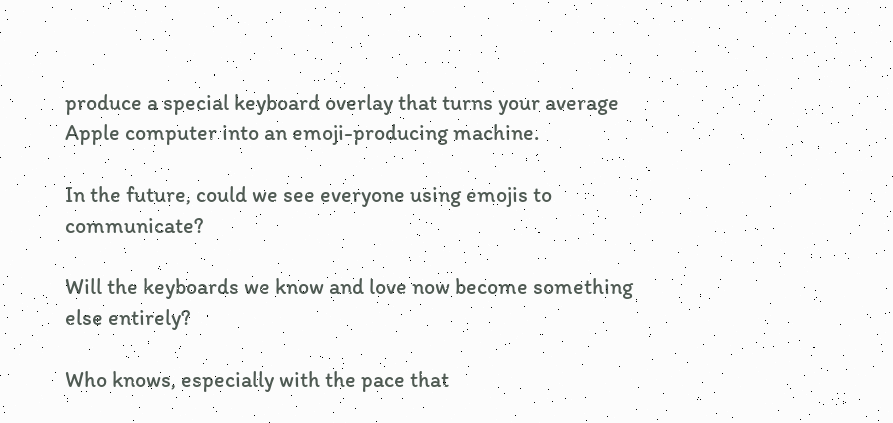produce a special keyboard overlay that turns your average Apple computer into an emoji-producing machine.

In the future, could we see everyone using emojis to communicate?

Will the keyboards we know and love now become something else entirely?

Who knows, especially with the pace that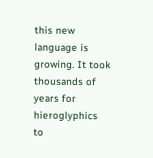this new language is growing. It took thousands of years for hieroglyphics to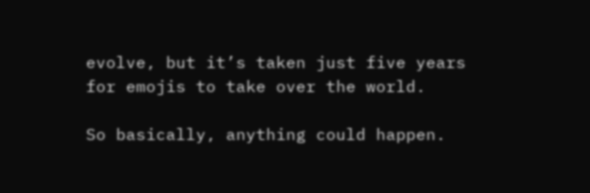evolve, but it’s taken just five years for emojis to take over the world.

So basically, anything could happen.